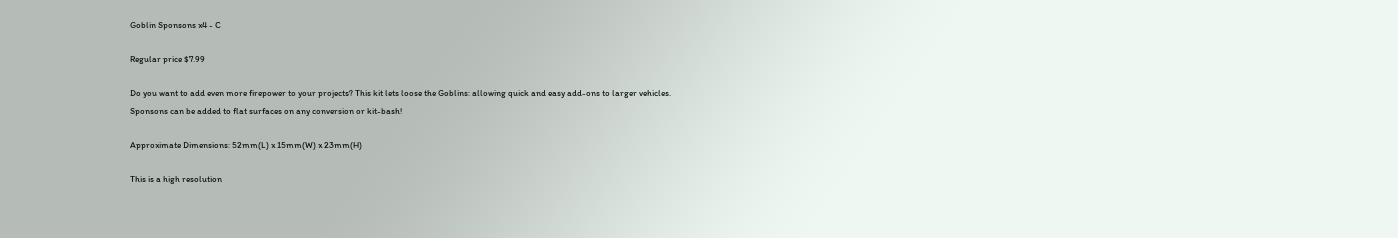Goblin Sponsons x4 - C

Regular price $7.99

Do you want to add even more firepower to your projects? This kit lets loose the Goblins: allowing quick and easy add-ons to larger vehicles. Sponsons can be added to flat surfaces on any conversion or kit-bash!

Approximate Dimensions: 52mm(L) x 15mm(W) x 23mm(H)

This is a high resolution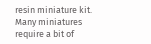resin miniature kit.  Many miniatures require a bit of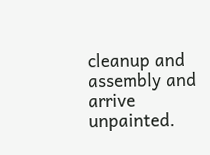cleanup and assembly and arrive unpainted.